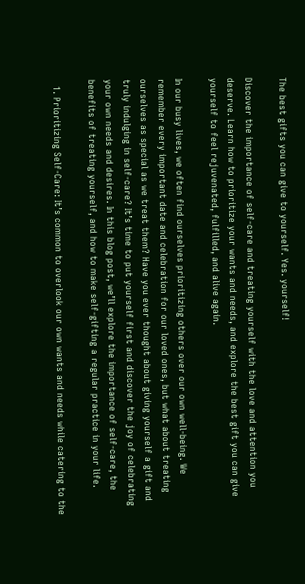The best gifts you can give to yourself. Yes. yourself!

Discover the importance of self-care and treating yourself with the love and attention you deserve. Learn how to prioritize your wants and needs, and explore the best gift you can give yourself to feel rejuvenated, fulfilled, and alive again.

In our busy lives, we often find ourselves prioritizing others over our own well-being. We remember every important date and celebration for our loved ones, but what about treating ourselves as special as we treat them? Have you ever thought about giving yourself a gift and truly indulging in self-care? It’s time to put yourself first and discover the joy of celebrating your own needs and desires. In this blog post, we’ll explore the importance of self-care, the benefits of treating yourself, and how to make self-gifting a regular practice in your life.

  1. Prioritizing Self-Care: It’s common to overlook our own wants and needs while catering to the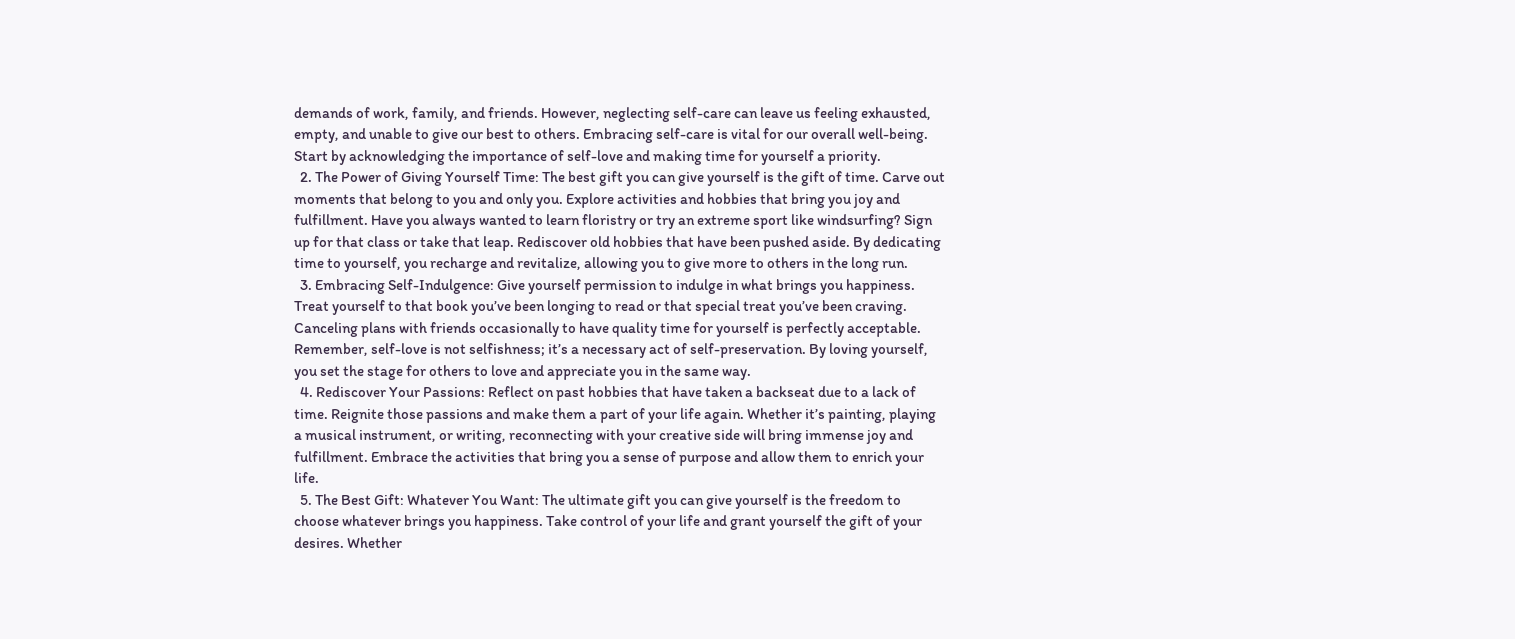demands of work, family, and friends. However, neglecting self-care can leave us feeling exhausted, empty, and unable to give our best to others. Embracing self-care is vital for our overall well-being. Start by acknowledging the importance of self-love and making time for yourself a priority.
  2. The Power of Giving Yourself Time: The best gift you can give yourself is the gift of time. Carve out moments that belong to you and only you. Explore activities and hobbies that bring you joy and fulfillment. Have you always wanted to learn floristry or try an extreme sport like windsurfing? Sign up for that class or take that leap. Rediscover old hobbies that have been pushed aside. By dedicating time to yourself, you recharge and revitalize, allowing you to give more to others in the long run.
  3. Embracing Self-Indulgence: Give yourself permission to indulge in what brings you happiness. Treat yourself to that book you’ve been longing to read or that special treat you’ve been craving. Canceling plans with friends occasionally to have quality time for yourself is perfectly acceptable. Remember, self-love is not selfishness; it’s a necessary act of self-preservation. By loving yourself, you set the stage for others to love and appreciate you in the same way.
  4. Rediscover Your Passions: Reflect on past hobbies that have taken a backseat due to a lack of time. Reignite those passions and make them a part of your life again. Whether it’s painting, playing a musical instrument, or writing, reconnecting with your creative side will bring immense joy and fulfillment. Embrace the activities that bring you a sense of purpose and allow them to enrich your life.
  5. The Best Gift: Whatever You Want: The ultimate gift you can give yourself is the freedom to choose whatever brings you happiness. Take control of your life and grant yourself the gift of your desires. Whether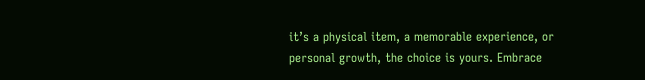it’s a physical item, a memorable experience, or personal growth, the choice is yours. Embrace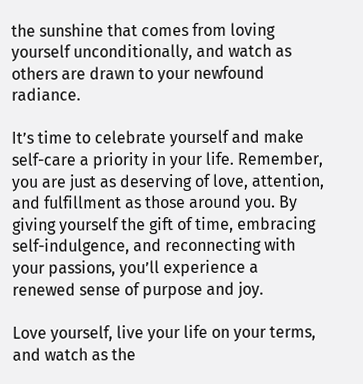the sunshine that comes from loving yourself unconditionally, and watch as others are drawn to your newfound radiance.

It’s time to celebrate yourself and make self-care a priority in your life. Remember, you are just as deserving of love, attention, and fulfillment as those around you. By giving yourself the gift of time, embracing self-indulgence, and reconnecting with your passions, you’ll experience a renewed sense of purpose and joy.

Love yourself, live your life on your terms, and watch as the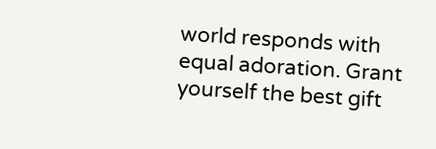world responds with equal adoration. Grant yourself the best gift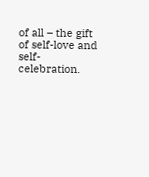of all – the gift of self-love and self-celebration.